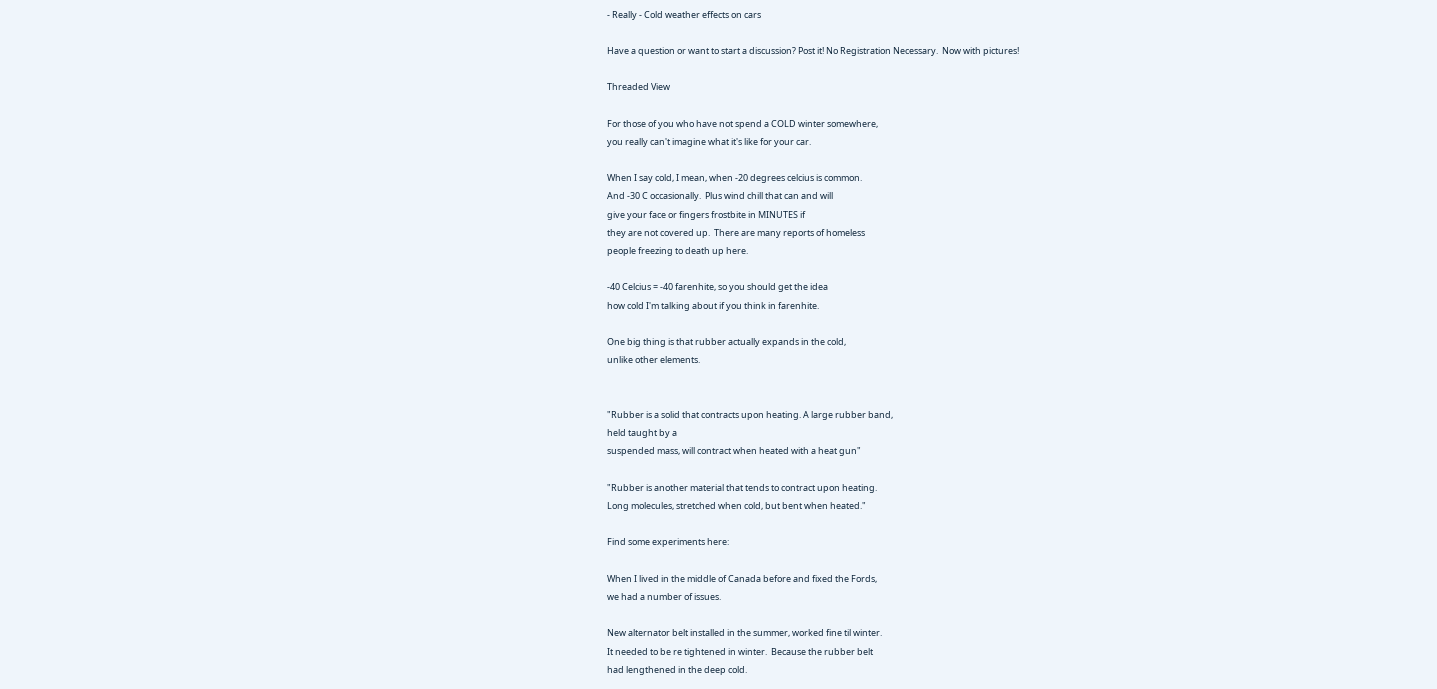- Really - Cold weather effects on cars

Have a question or want to start a discussion? Post it! No Registration Necessary.  Now with pictures!

Threaded View

For those of you who have not spend a COLD winter somewhere,
you really can't imagine what it's like for your car.

When I say cold, I mean, when -20 degrees celcius is common.
And -30 C occasionally.  Plus wind chill that can and will
give your face or fingers frostbite in MINUTES if
they are not covered up.  There are many reports of homeless
people freezing to death up here.

-40 Celcius = -40 farenhite, so you should get the idea
how cold I'm talking about if you think in farenhite.

One big thing is that rubber actually expands in the cold,
unlike other elements.


"Rubber is a solid that contracts upon heating. A large rubber band,
held taught by a
suspended mass, will contract when heated with a heat gun"

"Rubber is another material that tends to contract upon heating.
Long molecules, stretched when cold, but bent when heated."

Find some experiments here:

When I lived in the middle of Canada before and fixed the Fords,
we had a number of issues.

New alternator belt installed in the summer, worked fine til winter.
It needed to be re tightened in winter.  Because the rubber belt
had lengthened in the deep cold.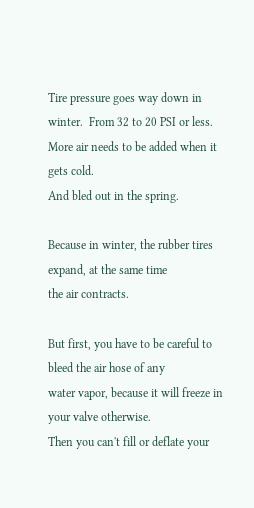Tire pressure goes way down in winter.  From 32 to 20 PSI or less.
More air needs to be added when it gets cold.
And bled out in the spring.

Because in winter, the rubber tires expand, at the same time
the air contracts.

But first, you have to be careful to bleed the air hose of any
water vapor, because it will freeze in your valve otherwise.
Then you can't fill or deflate your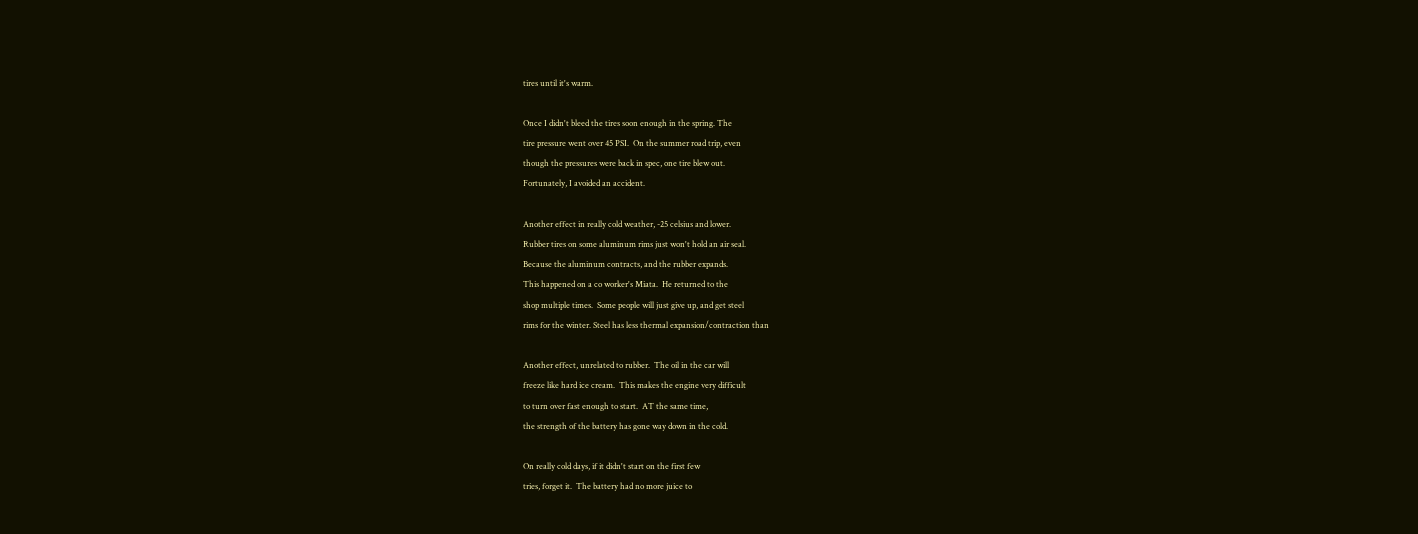tires until it's warm.

Once I didn't bleed the tires soon enough in the spring. The
tire pressure went over 45 PSI.  On the summer road trip, even
though the pressures were back in spec, one tire blew out.
Fortunately, I avoided an accident.

Another effect in really cold weather, -25 celsius and lower.
Rubber tires on some aluminum rims just won't hold an air seal.
Because the aluminum contracts, and the rubber expands.
This happened on a co worker's Miata.  He returned to the
shop multiple times.  Some people will just give up, and get steel
rims for the winter. Steel has less thermal expansion/contraction than

Another effect, unrelated to rubber.  The oil in the car will
freeze like hard ice cream.  This makes the engine very difficult
to turn over fast enough to start.  AT the same time,
the strength of the battery has gone way down in the cold.

On really cold days, if it didn't start on the first few
tries, forget it.  The battery had no more juice to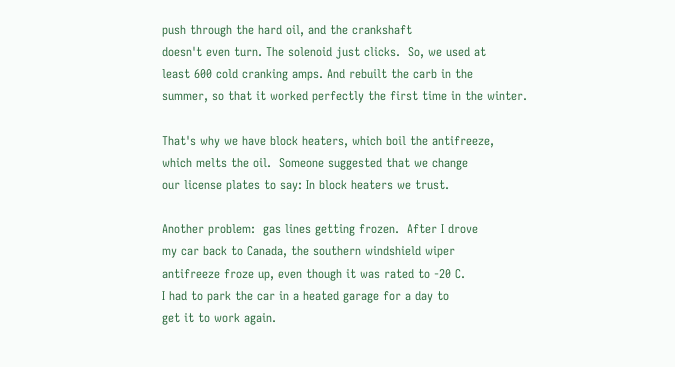push through the hard oil, and the crankshaft
doesn't even turn. The solenoid just clicks.  So, we used at
least 600 cold cranking amps. And rebuilt the carb in the
summer, so that it worked perfectly the first time in the winter.

That's why we have block heaters, which boil the antifreeze,
which melts the oil.  Someone suggested that we change
our license plates to say: In block heaters we trust.

Another problem:  gas lines getting frozen.  After I drove
my car back to Canada, the southern windshield wiper
antifreeze froze up, even though it was rated to -20 C.
I had to park the car in a heated garage for a day to
get it to work again.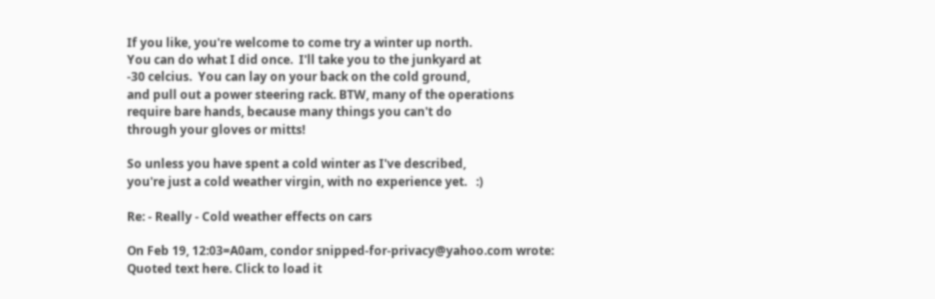If you like, you're welcome to come try a winter up north.
You can do what I did once.  I'll take you to the junkyard at
-30 celcius.  You can lay on your back on the cold ground,
and pull out a power steering rack. BTW, many of the operations
require bare hands, because many things you can't do
through your gloves or mitts!

So unless you have spent a cold winter as I've described,
you're just a cold weather virgin, with no experience yet.   :)

Re: - Really - Cold weather effects on cars

On Feb 19, 12:03=A0am, condor snipped-for-privacy@yahoo.com wrote:
Quoted text here. Click to load it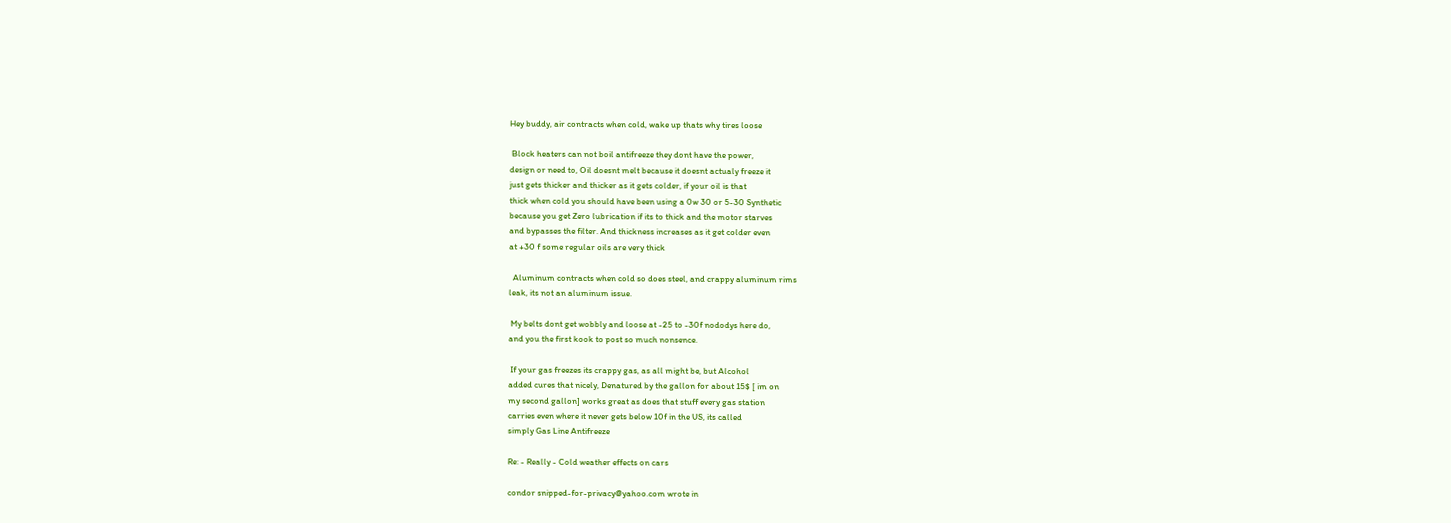Hey buddy, air contracts when cold, wake up thats why tires loose

 Block heaters can not boil antifreeze they dont have the power,
design or need to, Oil doesnt melt because it doesnt actualy freeze it
just gets thicker and thicker as it gets colder, if your oil is that
thick when cold you should have been using a 0w 30 or 5-30 Synthetic
because you get Zero lubrication if its to thick and the motor starves
and bypasses the filter. And thickness increases as it get colder even
at +30 f some regular oils are very thick

  Aluminum contracts when cold so does steel, and crappy aluminum rims
leak, its not an aluminum issue.

 My belts dont get wobbly and loose at -25 to -30f nododys here do,
and you the first kook to post so much nonsence.

 If your gas freezes its crappy gas, as all might be, but Alcohol
added cures that nicely, Denatured by the gallon for about 15$ [ im on
my second gallon] works great as does that stuff every gas station
carries even where it never gets below 10f in the US, its called
simply Gas Line Antifreeze

Re: - Really - Cold weather effects on cars

condor snipped-for-privacy@yahoo.com wrote in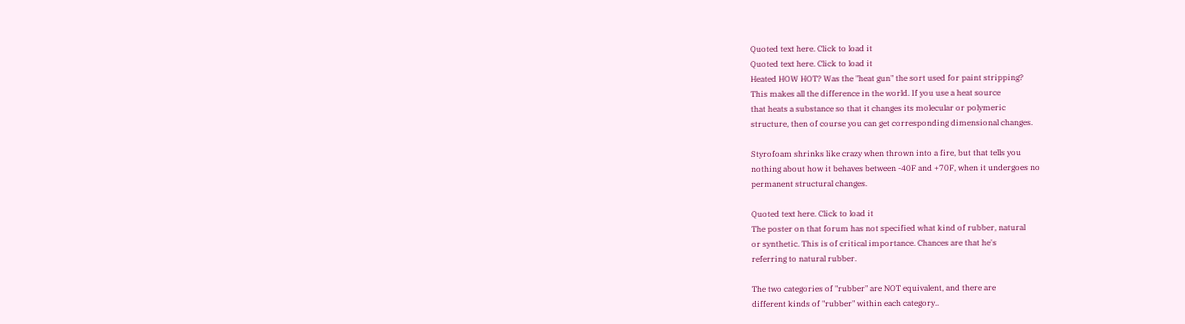Quoted text here. Click to load it
Quoted text here. Click to load it
Heated HOW HOT? Was the "heat gun" the sort used for paint stripping?
This makes all the difference in the world. If you use a heat source
that heats a substance so that it changes its molecular or polymeric
structure, then of course you can get corresponding dimensional changes.

Styrofoam shrinks like crazy when thrown into a fire, but that tells you
nothing about how it behaves between -40F and +70F, when it undergoes no
permanent structural changes.

Quoted text here. Click to load it
The poster on that forum has not specified what kind of rubber, natural
or synthetic. This is of critical importance. Chances are that he's
referring to natural rubber.

The two categories of "rubber" are NOT equivalent, and there are
different kinds of "rubber" within each category..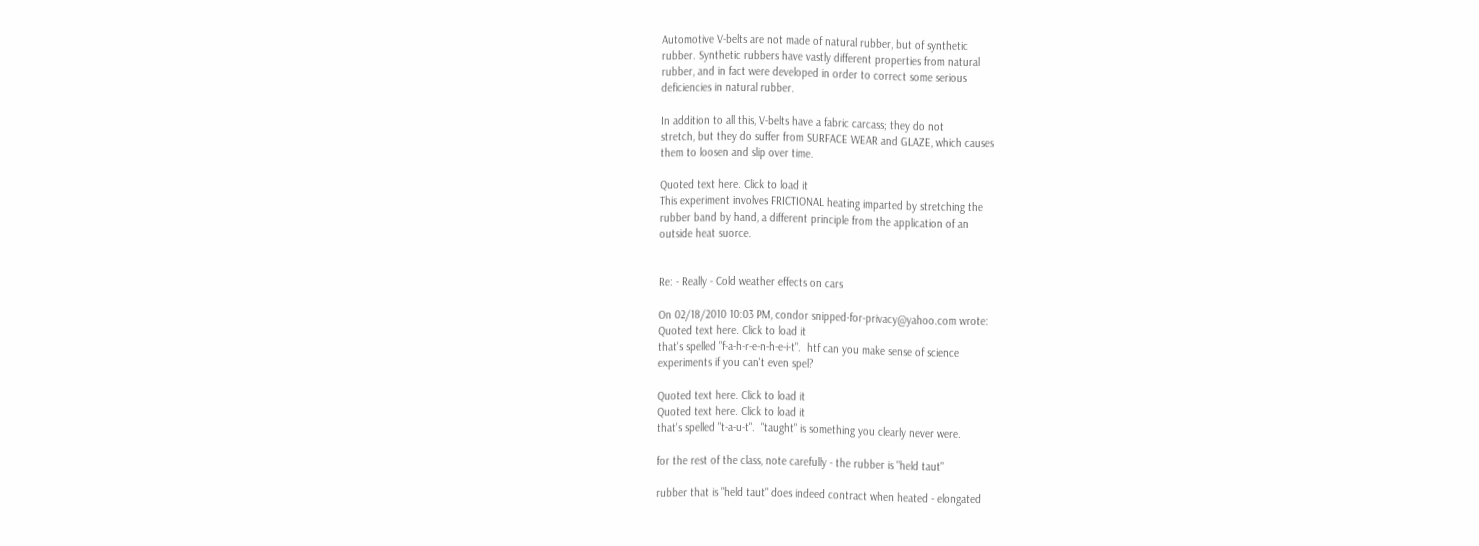Automotive V-belts are not made of natural rubber, but of synthetic
rubber. Synthetic rubbers have vastly different properties from natural
rubber, and in fact were developed in order to correct some serious
deficiencies in natural rubber.

In addition to all this, V-belts have a fabric carcass; they do not
stretch, but they do suffer from SURFACE WEAR and GLAZE, which causes
them to loosen and slip over time.

Quoted text here. Click to load it
This experiment involves FRICTIONAL heating imparted by stretching the
rubber band by hand, a different principle from the application of an
outside heat suorce.


Re: - Really - Cold weather effects on cars

On 02/18/2010 10:03 PM, condor snipped-for-privacy@yahoo.com wrote:
Quoted text here. Click to load it
that's spelled "f-a-h-r-e-n-h-e-i-t".  htf can you make sense of science
experiments if you can't even spel?

Quoted text here. Click to load it
Quoted text here. Click to load it
that's spelled "t-a-u-t".  "taught" is something you clearly never were.

for the rest of the class, note carefully - the rubber is "held taut"

rubber that is "held taut" does indeed contract when heated - elongated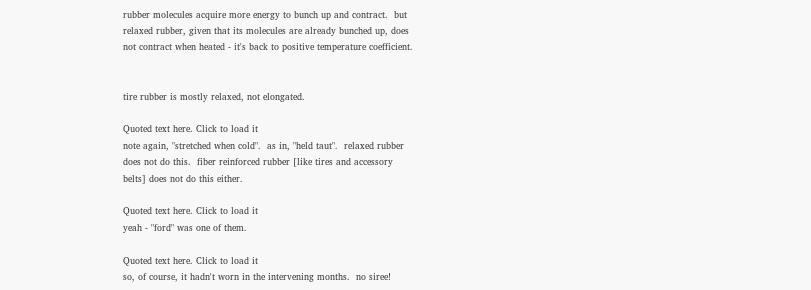rubber molecules acquire more energy to bunch up and contract.  but
relaxed rubber, given that its molecules are already bunched up, does
not contract when heated - it's back to positive temperature coefficient.


tire rubber is mostly relaxed, not elongated.

Quoted text here. Click to load it
note again, "stretched when cold".  as in, "held taut".  relaxed rubber
does not do this.  fiber reinforced rubber [like tires and accessory
belts] does not do this either.

Quoted text here. Click to load it
yeah - "ford" was one of them.

Quoted text here. Click to load it
so, of course, it hadn't worn in the intervening months.  no siree!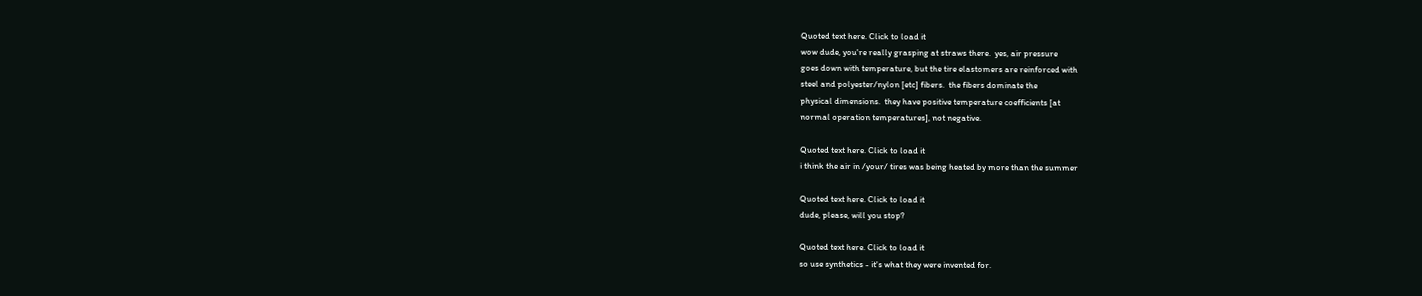Quoted text here. Click to load it
wow dude, you're really grasping at straws there.  yes, air pressure
goes down with temperature, but the tire elastomers are reinforced with
steel and polyester/nylon [etc] fibers.  the fibers dominate the
physical dimensions.  they have positive temperature coefficients [at
normal operation temperatures], not negative.

Quoted text here. Click to load it
i think the air in /your/ tires was being heated by more than the summer

Quoted text here. Click to load it
dude, please, will you stop?

Quoted text here. Click to load it
so use synthetics - it's what they were invented for.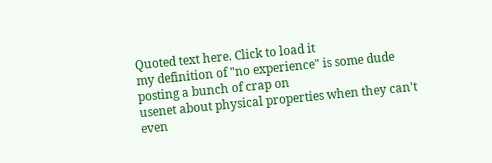Quoted text here. Click to load it
my definition of "no experience" is some dude posting a bunch of crap on
usenet about physical properties when they can't even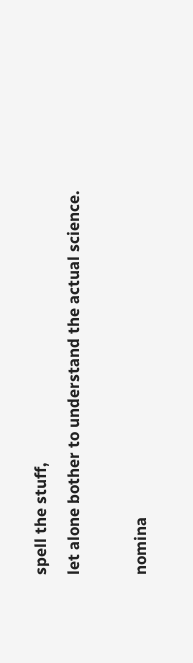spell the stuff,
let alone bother to understand the actual science.

nomina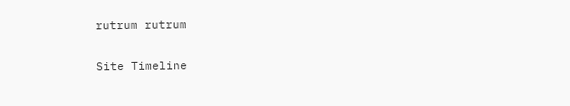rutrum rutrum

Site Timeline